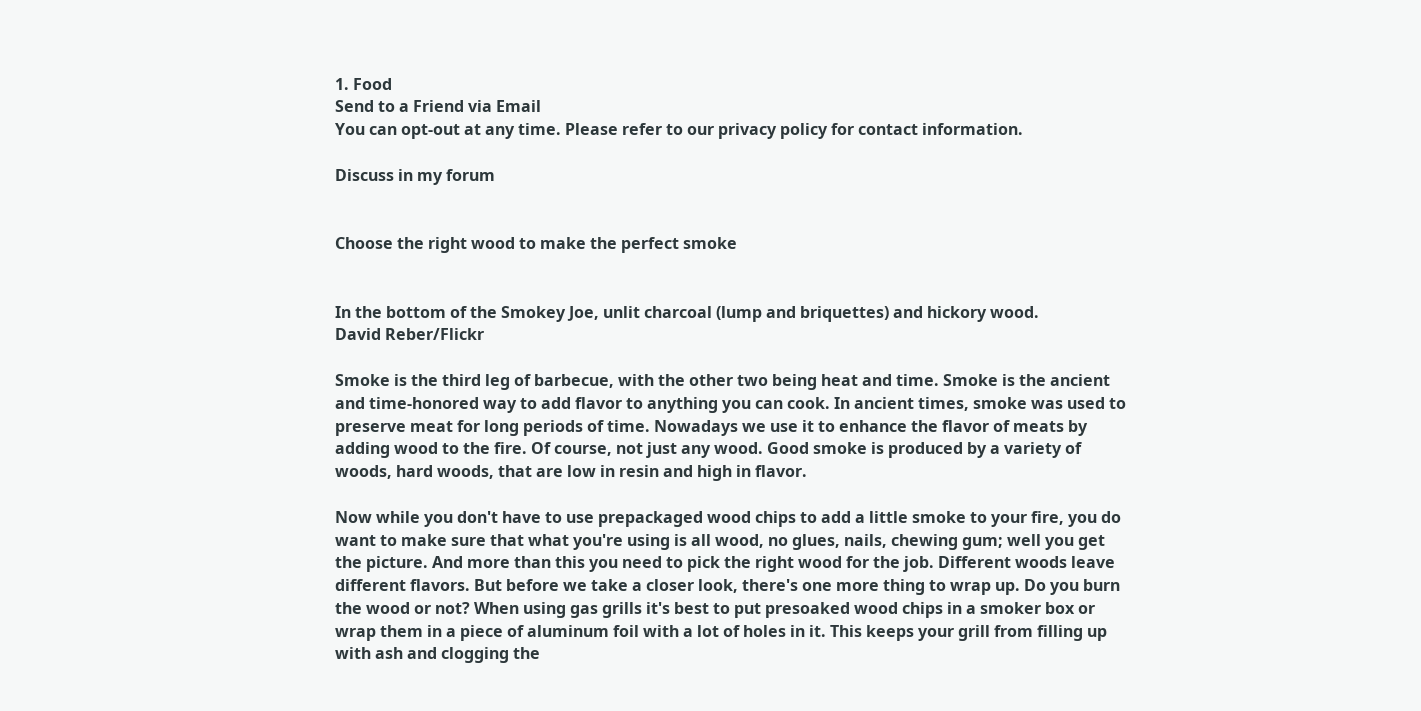1. Food
Send to a Friend via Email
You can opt-out at any time. Please refer to our privacy policy for contact information.

Discuss in my forum


Choose the right wood to make the perfect smoke


In the bottom of the Smokey Joe, unlit charcoal (lump and briquettes) and hickory wood.
David Reber/Flickr

Smoke is the third leg of barbecue, with the other two being heat and time. Smoke is the ancient and time-honored way to add flavor to anything you can cook. In ancient times, smoke was used to preserve meat for long periods of time. Nowadays we use it to enhance the flavor of meats by adding wood to the fire. Of course, not just any wood. Good smoke is produced by a variety of woods, hard woods, that are low in resin and high in flavor.

Now while you don't have to use prepackaged wood chips to add a little smoke to your fire, you do want to make sure that what you're using is all wood, no glues, nails, chewing gum; well you get the picture. And more than this you need to pick the right wood for the job. Different woods leave different flavors. But before we take a closer look, there's one more thing to wrap up. Do you burn the wood or not? When using gas grills it's best to put presoaked wood chips in a smoker box or wrap them in a piece of aluminum foil with a lot of holes in it. This keeps your grill from filling up with ash and clogging the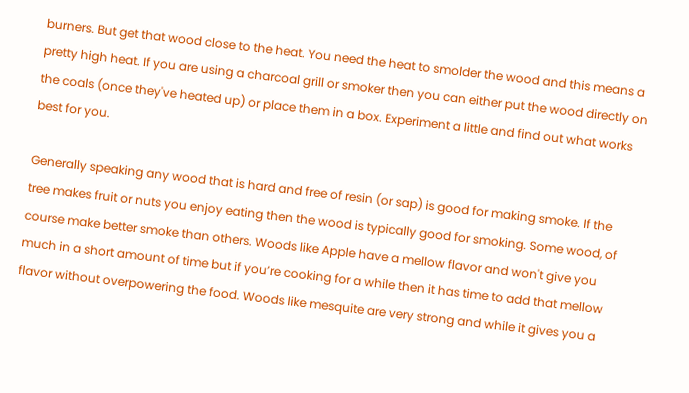burners. But get that wood close to the heat. You need the heat to smolder the wood and this means a pretty high heat. If you are using a charcoal grill or smoker then you can either put the wood directly on the coals (once they've heated up) or place them in a box. Experiment a little and find out what works best for you.

Generally speaking any wood that is hard and free of resin (or sap) is good for making smoke. If the tree makes fruit or nuts you enjoy eating then the wood is typically good for smoking. Some wood, of course make better smoke than others. Woods like Apple have a mellow flavor and won't give you much in a short amount of time but if you’re cooking for a while then it has time to add that mellow flavor without overpowering the food. Woods like mesquite are very strong and while it gives you a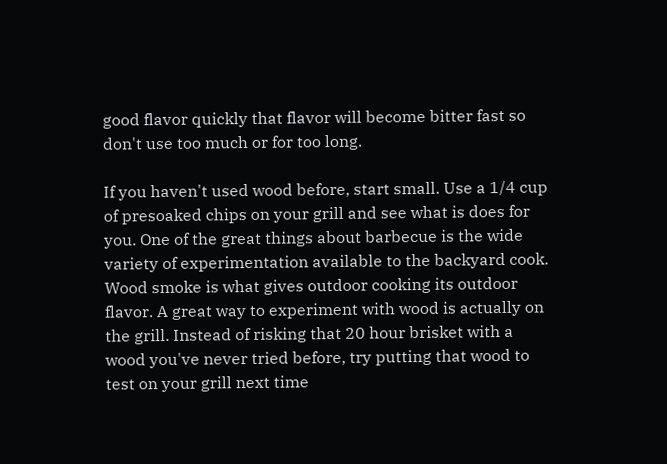good flavor quickly that flavor will become bitter fast so don't use too much or for too long.

If you haven't used wood before, start small. Use a 1/4 cup of presoaked chips on your grill and see what is does for you. One of the great things about barbecue is the wide variety of experimentation available to the backyard cook. Wood smoke is what gives outdoor cooking its outdoor flavor. A great way to experiment with wood is actually on the grill. Instead of risking that 20 hour brisket with a wood you've never tried before, try putting that wood to test on your grill next time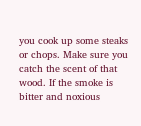you cook up some steaks or chops. Make sure you catch the scent of that wood. If the smoke is bitter and noxious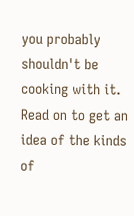you probably shouldn't be cooking with it. Read on to get an idea of the kinds of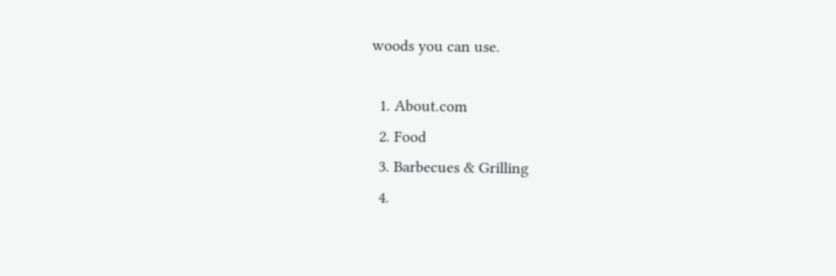woods you can use.

  1. About.com
  2. Food
  3. Barbecues & Grilling
  4.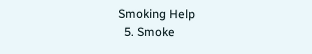Smoking Help
  5. Smoke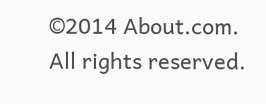©2014 About.com. All rights reserved.